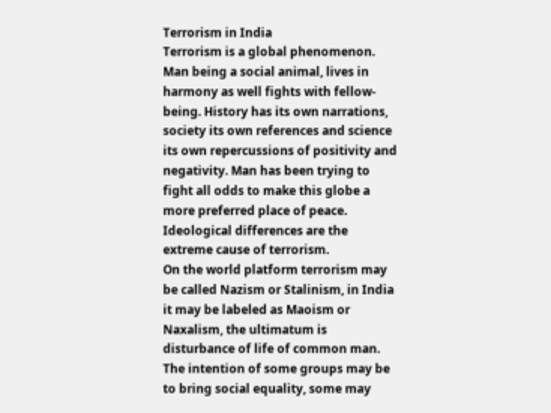Terrorism in India
Terrorism is a global phenomenon. Man being a social animal, lives in harmony as well fights with fellow- being. History has its own narrations, society its own references and science its own repercussions of positivity and negativity. Man has been trying to fight all odds to make this globe a more preferred place of peace. Ideological differences are the extreme cause of terrorism.
On the world platform terrorism may be called Nazism or Stalinism, in India it may be labeled as Maoism or Naxalism, the ultimatum is disturbance of life of common man. The intention of some groups may be to bring social equality, some may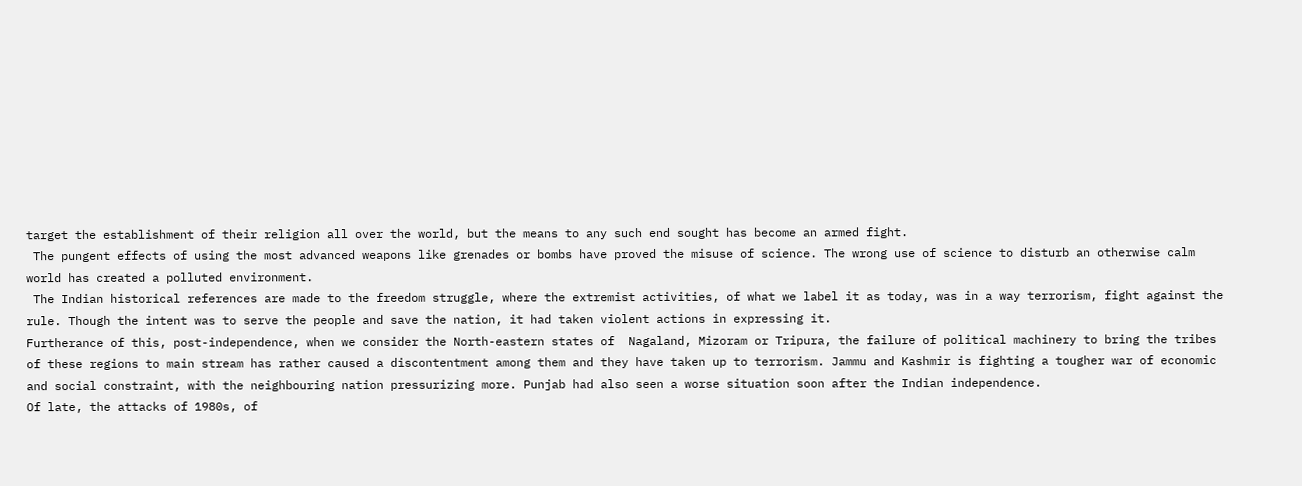target the establishment of their religion all over the world, but the means to any such end sought has become an armed fight.
 The pungent effects of using the most advanced weapons like grenades or bombs have proved the misuse of science. The wrong use of science to disturb an otherwise calm world has created a polluted environment.
 The Indian historical references are made to the freedom struggle, where the extremist activities, of what we label it as today, was in a way terrorism, fight against the rule. Though the intent was to serve the people and save the nation, it had taken violent actions in expressing it.
Furtherance of this, post-independence, when we consider the North-eastern states of  Nagaland, Mizoram or Tripura, the failure of political machinery to bring the tribes of these regions to main stream has rather caused a discontentment among them and they have taken up to terrorism. Jammu and Kashmir is fighting a tougher war of economic and social constraint, with the neighbouring nation pressurizing more. Punjab had also seen a worse situation soon after the Indian independence.
Of late, the attacks of 1980s, of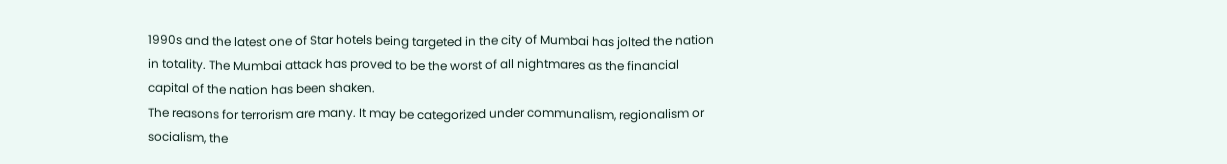1990s and the latest one of Star hotels being targeted in the city of Mumbai has jolted the nation in totality. The Mumbai attack has proved to be the worst of all nightmares as the financial capital of the nation has been shaken.
The reasons for terrorism are many. It may be categorized under communalism, regionalism or socialism, the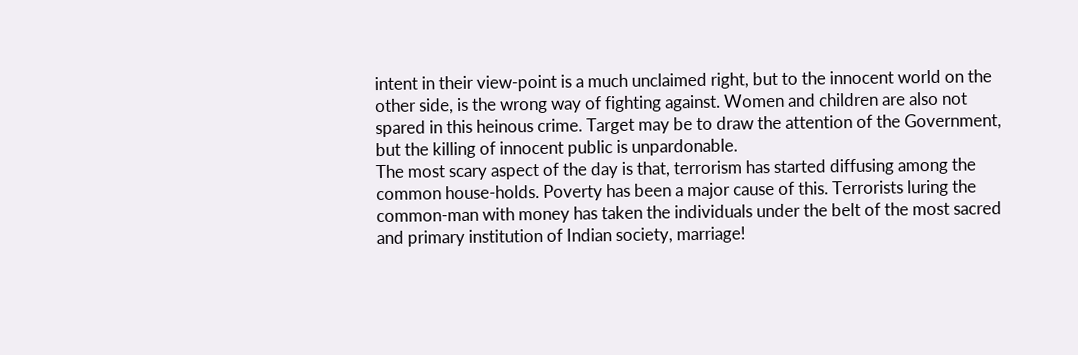intent in their view-point is a much unclaimed right, but to the innocent world on the other side, is the wrong way of fighting against. Women and children are also not spared in this heinous crime. Target may be to draw the attention of the Government, but the killing of innocent public is unpardonable.
The most scary aspect of the day is that, terrorism has started diffusing among the common house-holds. Poverty has been a major cause of this. Terrorists luring the common-man with money has taken the individuals under the belt of the most sacred and primary institution of Indian society, marriage!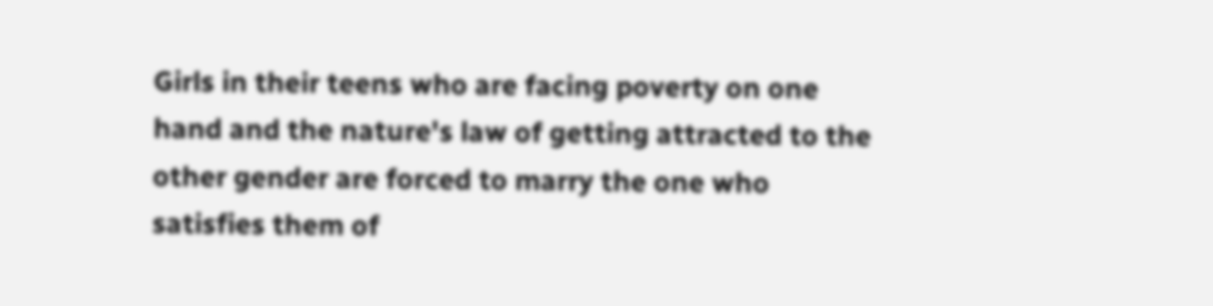Girls in their teens who are facing poverty on one hand and the nature's law of getting attracted to the other gender are forced to marry the one who satisfies them of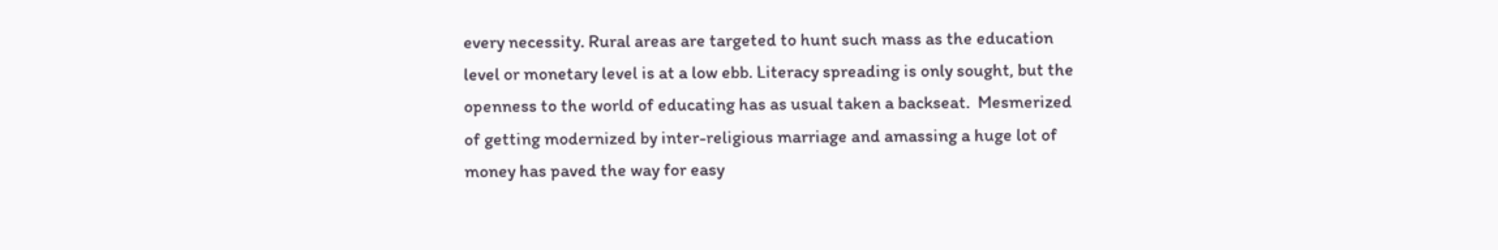every necessity. Rural areas are targeted to hunt such mass as the education level or monetary level is at a low ebb. Literacy spreading is only sought, but the openness to the world of educating has as usual taken a backseat.  Mesmerized of getting modernized by inter-religious marriage and amassing a huge lot of money has paved the way for easy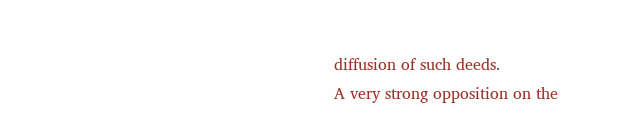diffusion of such deeds.
A very strong opposition on the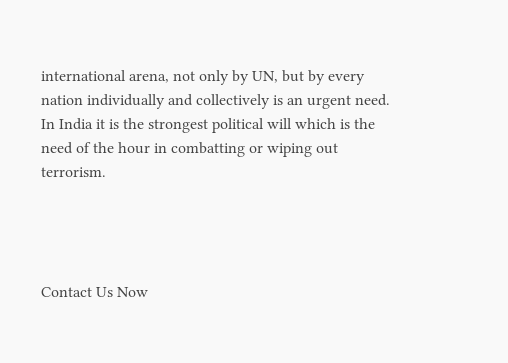international arena, not only by UN, but by every nation individually and collectively is an urgent need. In India it is the strongest political will which is the need of the hour in combatting or wiping out terrorism.




Contact Us Now